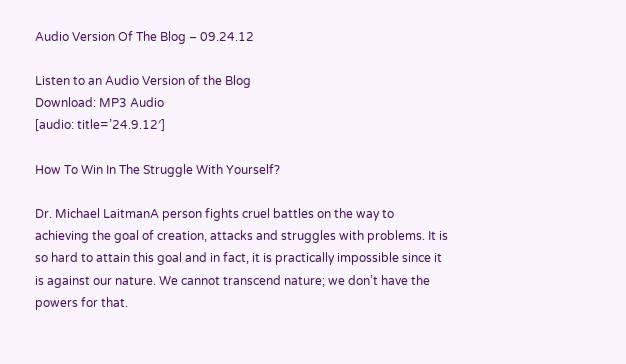Audio Version Of The Blog – 09.24.12

Listen to an Audio Version of the Blog
Download: MP3 Audio
[audio: title=’24.9.12′]

How To Win In The Struggle With Yourself?

Dr. Michael LaitmanA person fights cruel battles on the way to achieving the goal of creation, attacks and struggles with problems. It is so hard to attain this goal and in fact, it is practically impossible since it is against our nature. We cannot transcend nature; we don’t have the powers for that.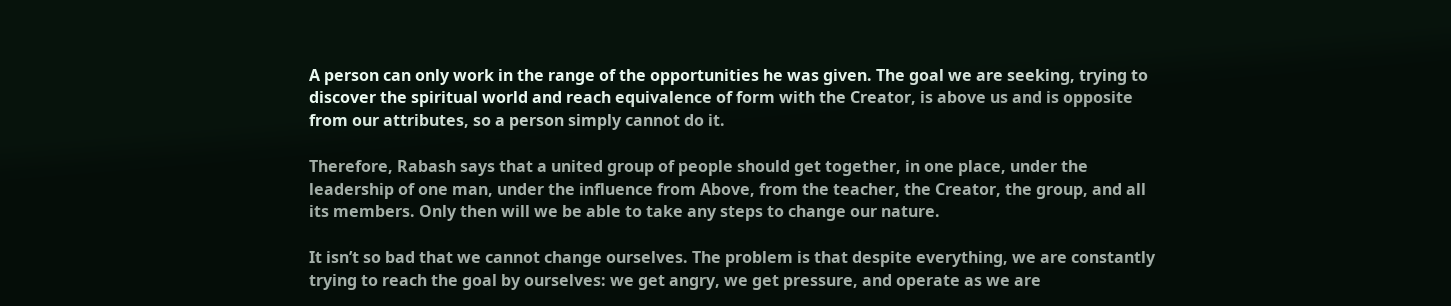A person can only work in the range of the opportunities he was given. The goal we are seeking, trying to discover the spiritual world and reach equivalence of form with the Creator, is above us and is opposite from our attributes, so a person simply cannot do it.

Therefore, Rabash says that a united group of people should get together, in one place, under the leadership of one man, under the influence from Above, from the teacher, the Creator, the group, and all its members. Only then will we be able to take any steps to change our nature.

It isn’t so bad that we cannot change ourselves. The problem is that despite everything, we are constantly trying to reach the goal by ourselves: we get angry, we get pressure, and operate as we are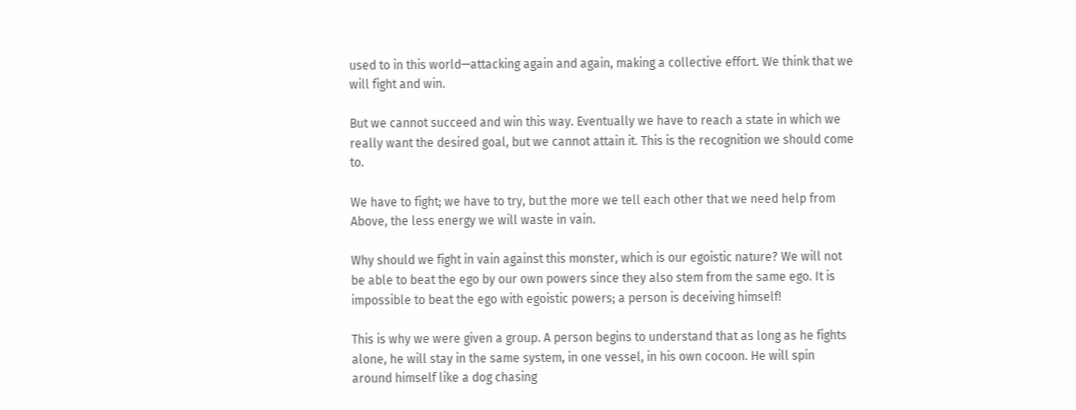used to in this world—attacking again and again, making a collective effort. We think that we will fight and win.

But we cannot succeed and win this way. Eventually we have to reach a state in which we really want the desired goal, but we cannot attain it. This is the recognition we should come to.

We have to fight; we have to try, but the more we tell each other that we need help from Above, the less energy we will waste in vain.

Why should we fight in vain against this monster, which is our egoistic nature? We will not be able to beat the ego by our own powers since they also stem from the same ego. It is impossible to beat the ego with egoistic powers; a person is deceiving himself!

This is why we were given a group. A person begins to understand that as long as he fights alone, he will stay in the same system, in one vessel, in his own cocoon. He will spin around himself like a dog chasing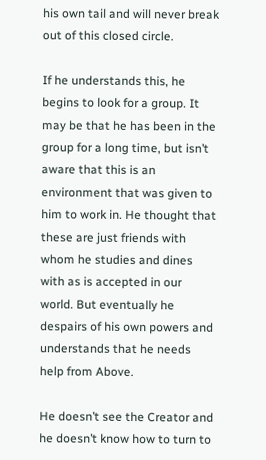his own tail and will never break out of this closed circle.

If he understands this, he begins to look for a group. It may be that he has been in the group for a long time, but isn’t aware that this is an environment that was given to him to work in. He thought that these are just friends with whom he studies and dines with as is accepted in our world. But eventually he despairs of his own powers and understands that he needs help from Above.

He doesn’t see the Creator and he doesn’t know how to turn to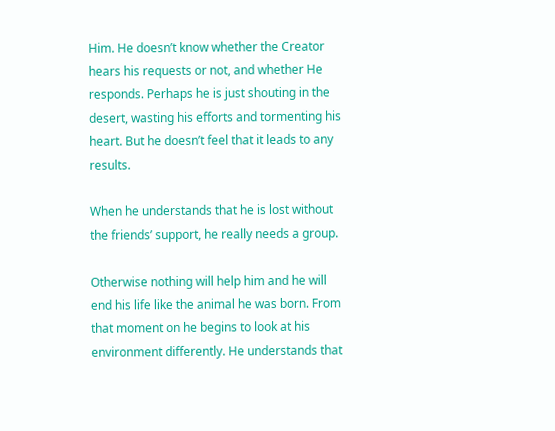Him. He doesn’t know whether the Creator hears his requests or not, and whether He responds. Perhaps he is just shouting in the desert, wasting his efforts and tormenting his heart. But he doesn’t feel that it leads to any results.

When he understands that he is lost without the friends’ support, he really needs a group.

Otherwise nothing will help him and he will end his life like the animal he was born. From that moment on he begins to look at his environment differently. He understands that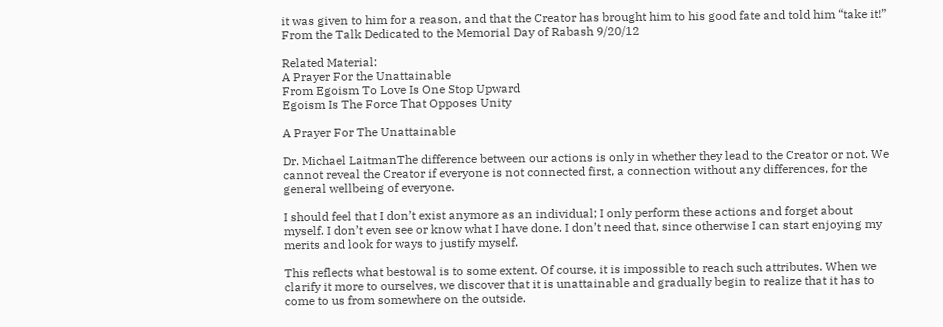it was given to him for a reason, and that the Creator has brought him to his good fate and told him “take it!”
From the Talk Dedicated to the Memorial Day of Rabash 9/20/12

Related Material:
A Prayer For the Unattainable
From Egoism To Love Is One Stop Upward
Egoism Is The Force That Opposes Unity

A Prayer For The Unattainable

Dr. Michael LaitmanThe difference between our actions is only in whether they lead to the Creator or not. We cannot reveal the Creator if everyone is not connected first, a connection without any differences, for the general wellbeing of everyone.

I should feel that I don’t exist anymore as an individual; I only perform these actions and forget about myself. I don’t even see or know what I have done. I don’t need that, since otherwise I can start enjoying my merits and look for ways to justify myself.

This reflects what bestowal is to some extent. Of course, it is impossible to reach such attributes. When we clarify it more to ourselves, we discover that it is unattainable and gradually begin to realize that it has to come to us from somewhere on the outside.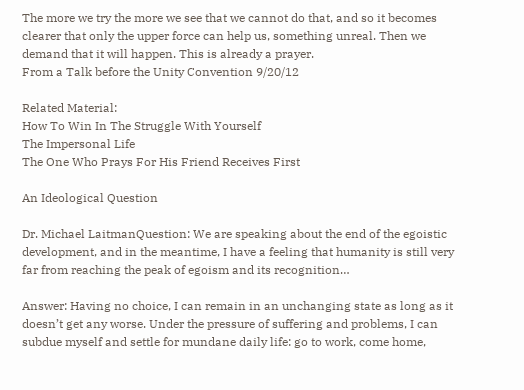The more we try the more we see that we cannot do that, and so it becomes clearer that only the upper force can help us, something unreal. Then we demand that it will happen. This is already a prayer.
From a Talk before the Unity Convention 9/20/12

Related Material:
How To Win In The Struggle With Yourself
The Impersonal Life
The One Who Prays For His Friend Receives First

An Ideological Question

Dr. Michael LaitmanQuestion: We are speaking about the end of the egoistic development, and in the meantime, I have a feeling that humanity is still very far from reaching the peak of egoism and its recognition…

Answer: Having no choice, I can remain in an unchanging state as long as it doesn’t get any worse. Under the pressure of suffering and problems, I can subdue myself and settle for mundane daily life: go to work, come home,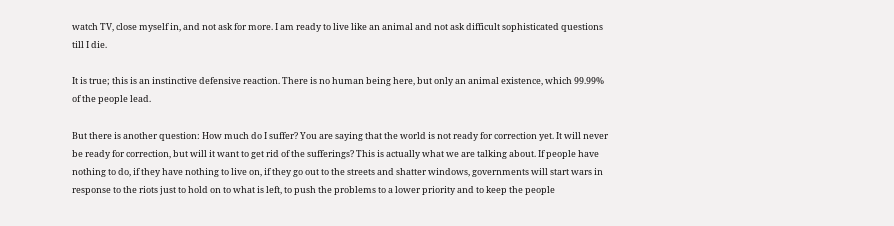watch TV, close myself in, and not ask for more. I am ready to live like an animal and not ask difficult sophisticated questions till I die.

It is true; this is an instinctive defensive reaction. There is no human being here, but only an animal existence, which 99.99% of the people lead.

But there is another question: How much do I suffer? You are saying that the world is not ready for correction yet. It will never be ready for correction, but will it want to get rid of the sufferings? This is actually what we are talking about. If people have nothing to do, if they have nothing to live on, if they go out to the streets and shatter windows, governments will start wars in response to the riots just to hold on to what is left, to push the problems to a lower priority and to keep the people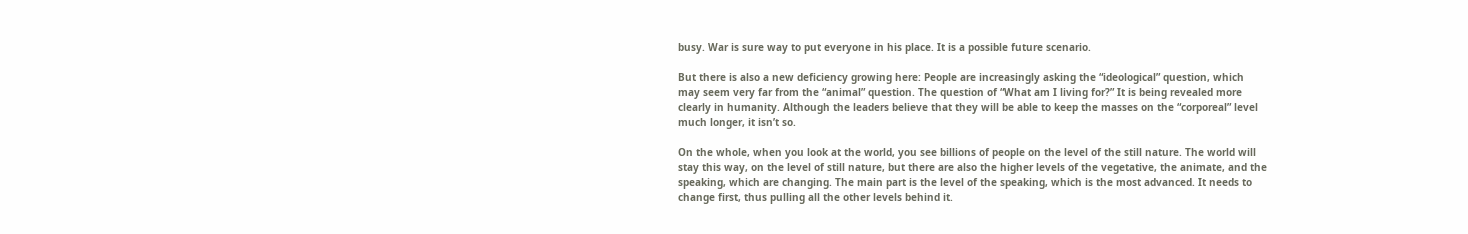busy. War is sure way to put everyone in his place. It is a possible future scenario.

But there is also a new deficiency growing here: People are increasingly asking the “ideological” question, which may seem very far from the “animal” question. The question of “What am I living for?” It is being revealed more clearly in humanity. Although the leaders believe that they will be able to keep the masses on the “corporeal” level much longer, it isn’t so.

On the whole, when you look at the world, you see billions of people on the level of the still nature. The world will stay this way, on the level of still nature, but there are also the higher levels of the vegetative, the animate, and the speaking, which are changing. The main part is the level of the speaking, which is the most advanced. It needs to change first, thus pulling all the other levels behind it.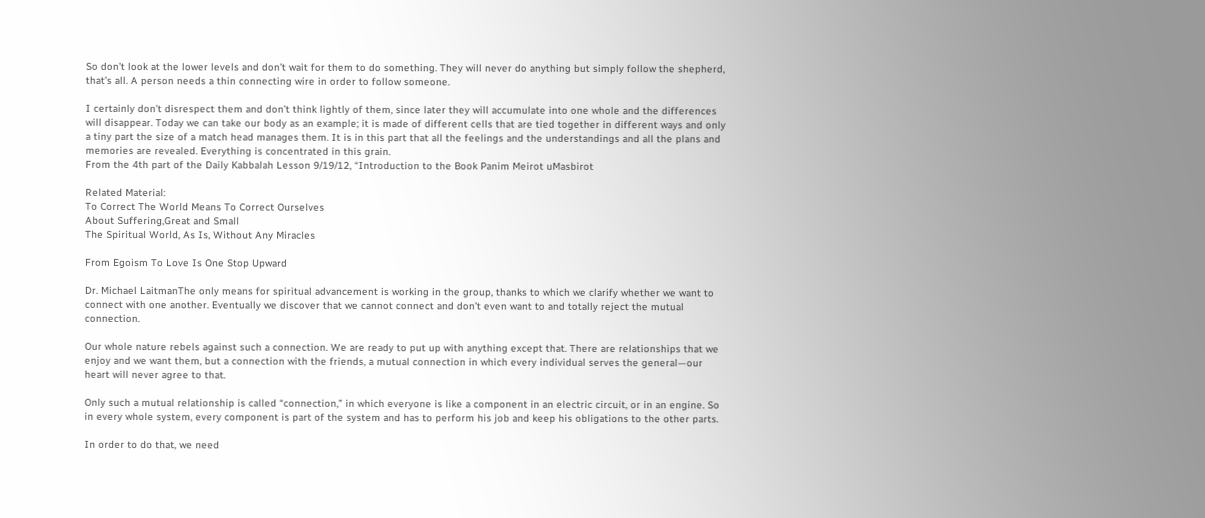So don’t look at the lower levels and don’t wait for them to do something. They will never do anything but simply follow the shepherd, that’s all. A person needs a thin connecting wire in order to follow someone.

I certainly don’t disrespect them and don’t think lightly of them, since later they will accumulate into one whole and the differences will disappear. Today we can take our body as an example; it is made of different cells that are tied together in different ways and only a tiny part the size of a match head manages them. It is in this part that all the feelings and the understandings and all the plans and memories are revealed. Everything is concentrated in this grain.
From the 4th part of the Daily Kabbalah Lesson 9/19/12, “Introduction to the Book Panim Meirot uMasbirot

Related Material:
To Correct The World Means To Correct Ourselves
About Suffering,Great and Small
The Spiritual World, As Is, Without Any Miracles

From Egoism To Love Is One Stop Upward

Dr. Michael LaitmanThe only means for spiritual advancement is working in the group, thanks to which we clarify whether we want to connect with one another. Eventually we discover that we cannot connect and don’t even want to and totally reject the mutual connection.

Our whole nature rebels against such a connection. We are ready to put up with anything except that. There are relationships that we enjoy and we want them, but a connection with the friends, a mutual connection in which every individual serves the general—our heart will never agree to that.

Only such a mutual relationship is called “connection,” in which everyone is like a component in an electric circuit, or in an engine. So in every whole system, every component is part of the system and has to perform his job and keep his obligations to the other parts.

In order to do that, we need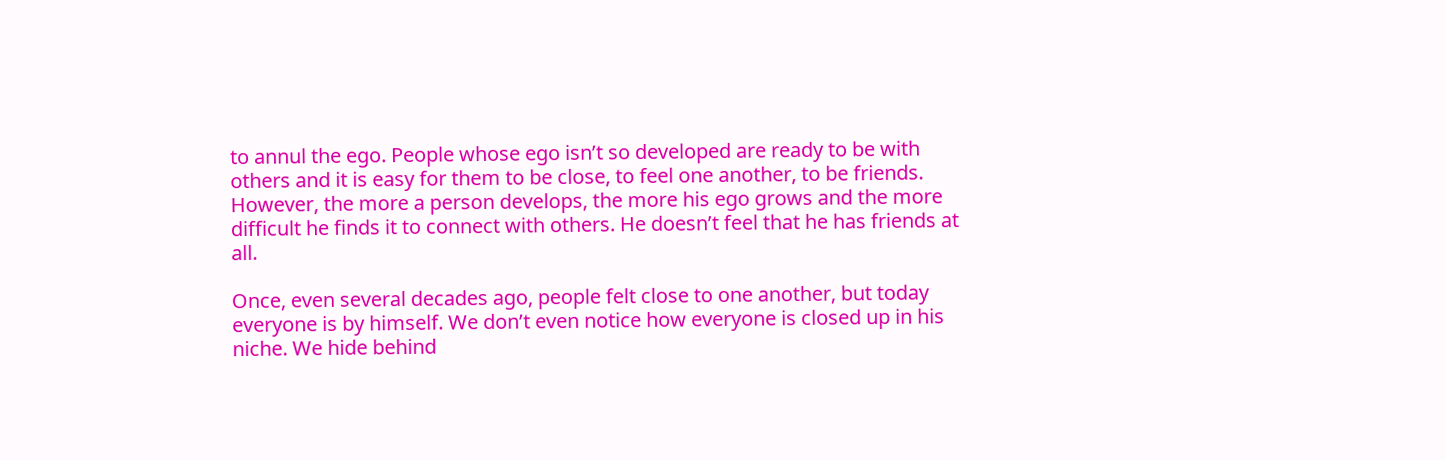to annul the ego. People whose ego isn’t so developed are ready to be with others and it is easy for them to be close, to feel one another, to be friends. However, the more a person develops, the more his ego grows and the more difficult he finds it to connect with others. He doesn’t feel that he has friends at all.

Once, even several decades ago, people felt close to one another, but today everyone is by himself. We don’t even notice how everyone is closed up in his niche. We hide behind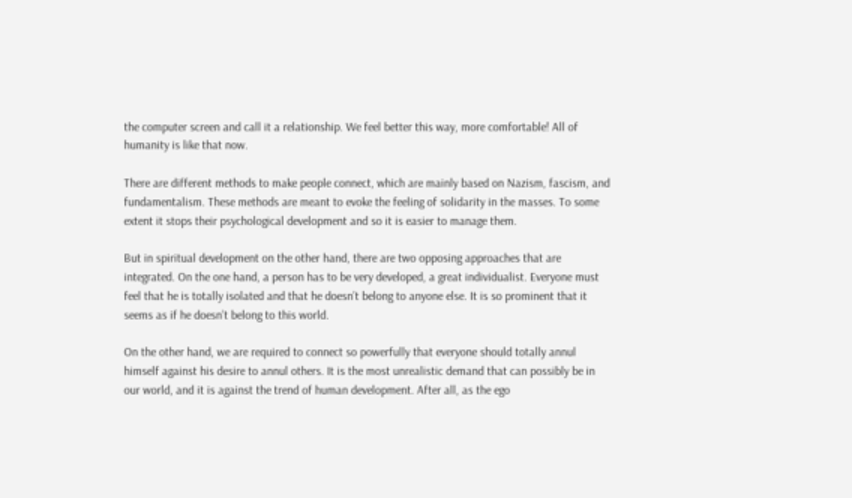the computer screen and call it a relationship. We feel better this way, more comfortable! All of humanity is like that now.

There are different methods to make people connect, which are mainly based on Nazism, fascism, and fundamentalism. These methods are meant to evoke the feeling of solidarity in the masses. To some extent it stops their psychological development and so it is easier to manage them.

But in spiritual development on the other hand, there are two opposing approaches that are integrated. On the one hand, a person has to be very developed, a great individualist. Everyone must feel that he is totally isolated and that he doesn’t belong to anyone else. It is so prominent that it seems as if he doesn’t belong to this world.

On the other hand, we are required to connect so powerfully that everyone should totally annul himself against his desire to annul others. It is the most unrealistic demand that can possibly be in our world, and it is against the trend of human development. After all, as the ego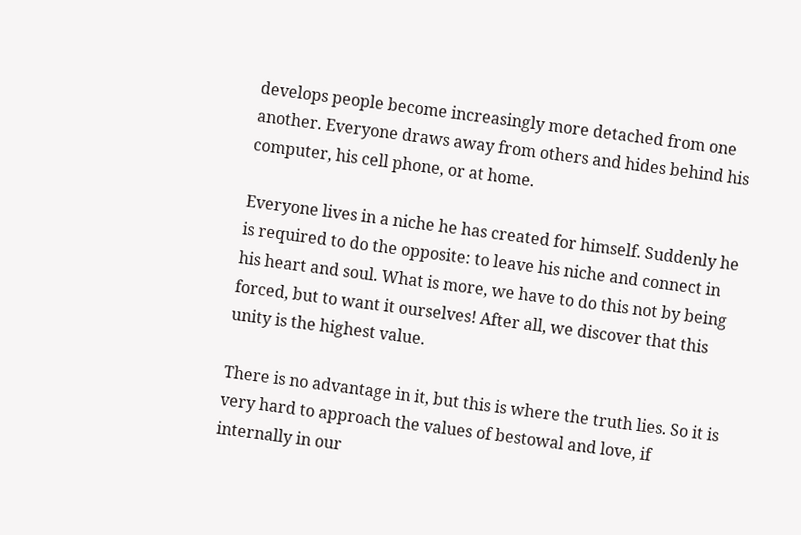develops people become increasingly more detached from one another. Everyone draws away from others and hides behind his computer, his cell phone, or at home.

Everyone lives in a niche he has created for himself. Suddenly he is required to do the opposite: to leave his niche and connect in his heart and soul. What is more, we have to do this not by being forced, but to want it ourselves! After all, we discover that this unity is the highest value.

There is no advantage in it, but this is where the truth lies. So it is very hard to approach the values of bestowal and love, if internally in our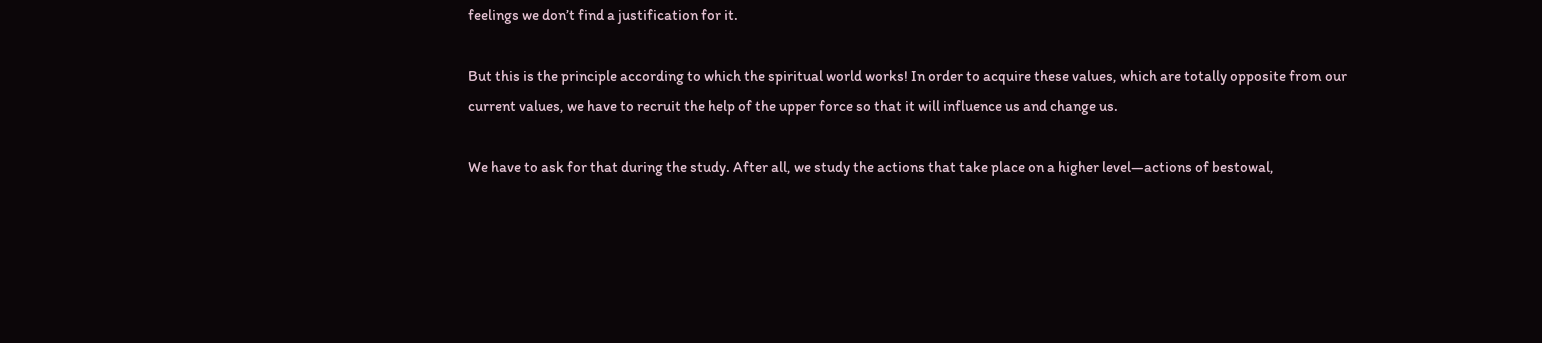feelings we don’t find a justification for it.

But this is the principle according to which the spiritual world works! In order to acquire these values, which are totally opposite from our current values, we have to recruit the help of the upper force so that it will influence us and change us.

We have to ask for that during the study. After all, we study the actions that take place on a higher level—actions of bestowal,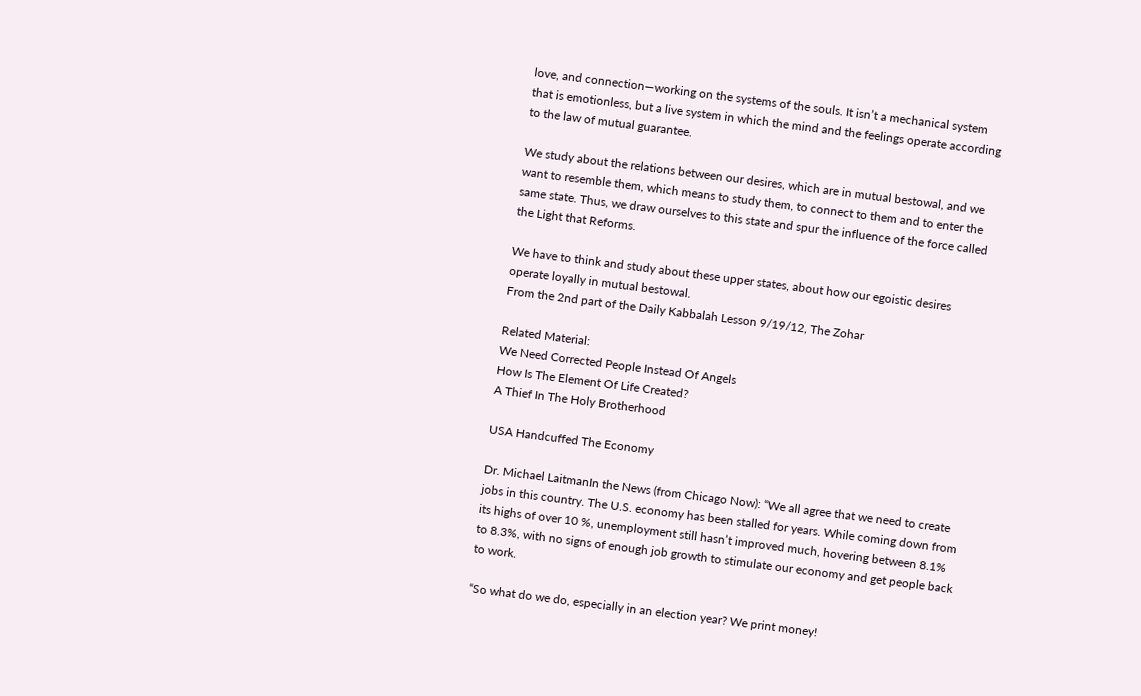love, and connection—working on the systems of the souls. It isn’t a mechanical system that is emotionless, but a live system in which the mind and the feelings operate according to the law of mutual guarantee.

We study about the relations between our desires, which are in mutual bestowal, and we want to resemble them, which means to study them, to connect to them and to enter the same state. Thus, we draw ourselves to this state and spur the influence of the force called the Light that Reforms.

We have to think and study about these upper states, about how our egoistic desires operate loyally in mutual bestowal.
From the 2nd part of the Daily Kabbalah Lesson 9/19/12, The Zohar

Related Material:
We Need Corrected People Instead Of Angels
How Is The Element Of Life Created?
A Thief In The Holy Brotherhood

USA Handcuffed The Economy

Dr. Michael LaitmanIn the News (from Chicago Now): “We all agree that we need to create jobs in this country. The U.S. economy has been stalled for years. While coming down from its highs of over 10 %, unemployment still hasn’t improved much, hovering between 8.1% to 8.3%, with no signs of enough job growth to stimulate our economy and get people back to work.

“So what do we do, especially in an election year? We print money!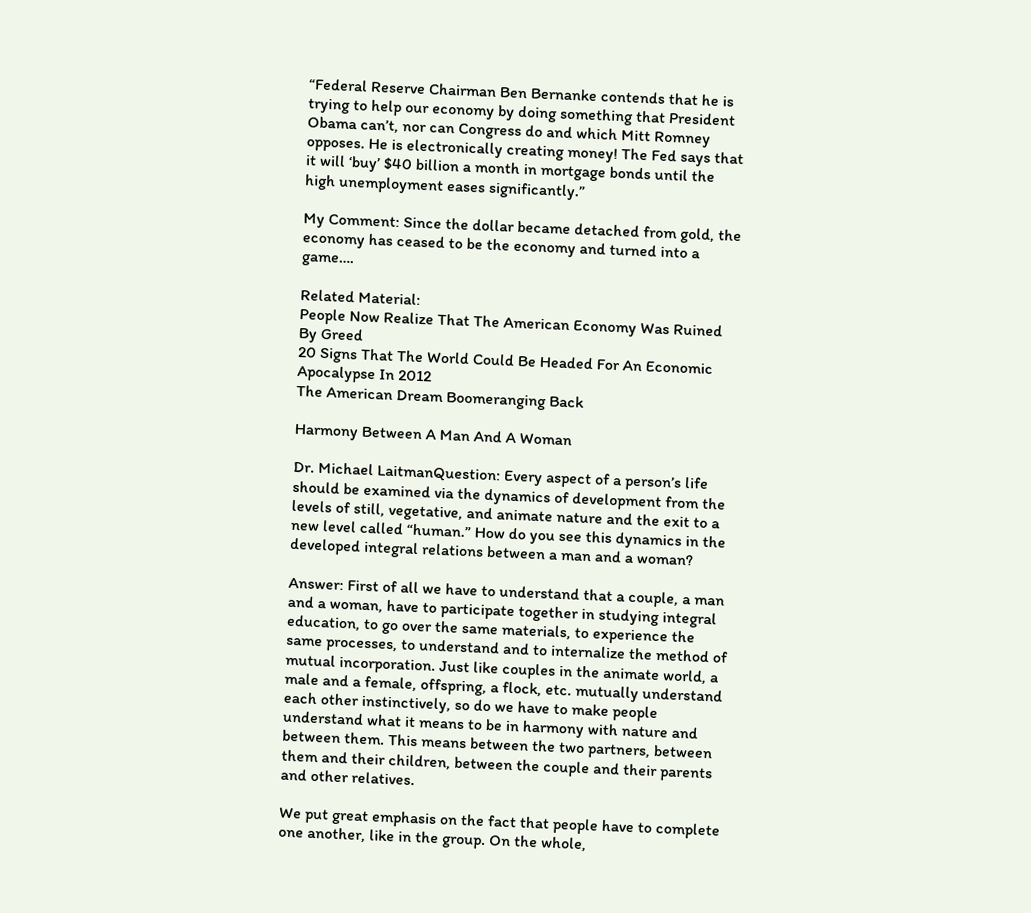“Federal Reserve Chairman Ben Bernanke contends that he is trying to help our economy by doing something that President Obama can’t, nor can Congress do and which Mitt Romney opposes. He is electronically creating money! The Fed says that it will ‘buy’ $40 billion a month in mortgage bonds until the high unemployment eases significantly.”

My Comment: Since the dollar became detached from gold, the economy has ceased to be the economy and turned into a game….

Related Material:
People Now Realize That The American Economy Was Ruined By Greed
20 Signs That The World Could Be Headed For An Economic Apocalypse In 2012
The American Dream Boomeranging Back

Harmony Between A Man And A Woman

Dr. Michael LaitmanQuestion: Every aspect of a person’s life should be examined via the dynamics of development from the levels of still, vegetative, and animate nature and the exit to a new level called “human.” How do you see this dynamics in the developed integral relations between a man and a woman?

Answer: First of all we have to understand that a couple, a man and a woman, have to participate together in studying integral education, to go over the same materials, to experience the same processes, to understand and to internalize the method of mutual incorporation. Just like couples in the animate world, a male and a female, offspring, a flock, etc. mutually understand each other instinctively, so do we have to make people understand what it means to be in harmony with nature and between them. This means between the two partners, between them and their children, between the couple and their parents and other relatives.

We put great emphasis on the fact that people have to complete one another, like in the group. On the whole,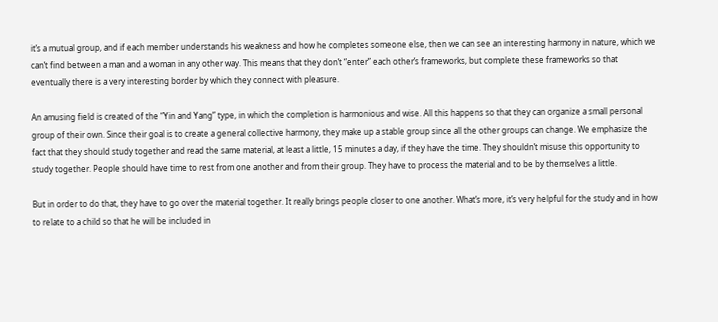it’s a mutual group, and if each member understands his weakness and how he completes someone else, then we can see an interesting harmony in nature, which we can’t find between a man and a woman in any other way. This means that they don’t “enter” each other’s frameworks, but complete these frameworks so that eventually there is a very interesting border by which they connect with pleasure.

An amusing field is created of the “Yin and Yang” type, in which the completion is harmonious and wise. All this happens so that they can organize a small personal group of their own. Since their goal is to create a general collective harmony, they make up a stable group since all the other groups can change. We emphasize the fact that they should study together and read the same material, at least a little, 15 minutes a day, if they have the time. They shouldn’t misuse this opportunity to study together. People should have time to rest from one another and from their group. They have to process the material and to be by themselves a little.

But in order to do that, they have to go over the material together. It really brings people closer to one another. What’s more, it’s very helpful for the study and in how to relate to a child so that he will be included in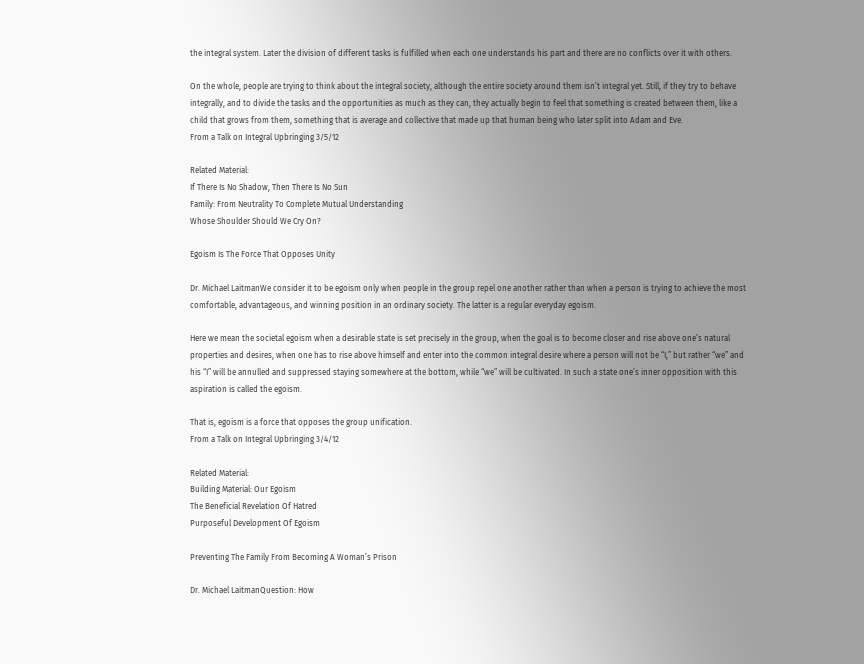the integral system. Later the division of different tasks is fulfilled when each one understands his part and there are no conflicts over it with others.

On the whole, people are trying to think about the integral society, although the entire society around them isn’t integral yet. Still, if they try to behave integrally, and to divide the tasks and the opportunities as much as they can, they actually begin to feel that something is created between them, like a child that grows from them, something that is average and collective that made up that human being who later split into Adam and Eve.
From a Talk on Integral Upbringing 3/5/12

Related Material:
If There Is No Shadow, Then There Is No Sun
Family: From Neutrality To Complete Mutual Understanding
Whose Shoulder Should We Cry On?

Egoism Is The Force That Opposes Unity

Dr. Michael LaitmanWe consider it to be egoism only when people in the group repel one another rather than when a person is trying to achieve the most comfortable, advantageous, and winning position in an ordinary society. The latter is a regular everyday egoism.

Here we mean the societal egoism when a desirable state is set precisely in the group, when the goal is to become closer and rise above one’s natural properties and desires, when one has to rise above himself and enter into the common integral desire where a person will not be “I,” but rather “we” and his “I” will be annulled and suppressed staying somewhere at the bottom, while “we” will be cultivated. In such a state one’s inner opposition with this aspiration is called the egoism.

That is, egoism is a force that opposes the group unification.
From a Talk on Integral Upbringing 3/4/12

Related Material:
Building Material: Our Egoism
The Beneficial Revelation Of Hatred
Purposeful Development Of Egoism

Preventing The Family From Becoming A Woman’s Prison

Dr. Michael LaitmanQuestion: How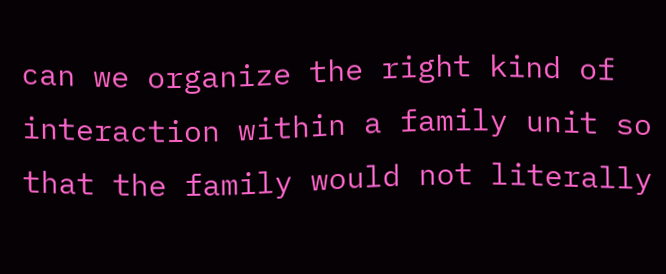can we organize the right kind of interaction within a family unit so that the family would not literally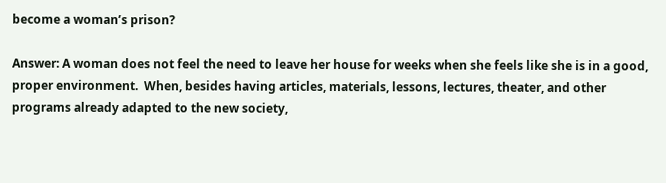become a woman’s prison?

Answer: A woman does not feel the need to leave her house for weeks when she feels like she is in a good, proper environment.  When, besides having articles, materials, lessons, lectures, theater, and other programs already adapted to the new society,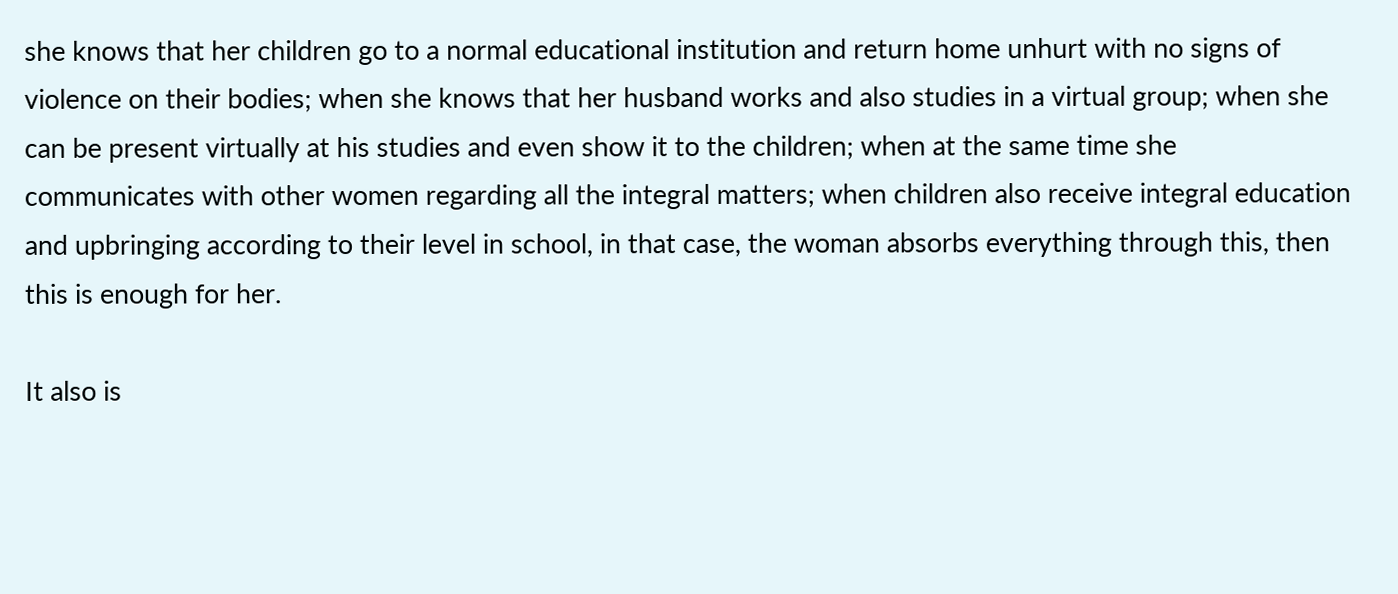she knows that her children go to a normal educational institution and return home unhurt with no signs of violence on their bodies; when she knows that her husband works and also studies in a virtual group; when she can be present virtually at his studies and even show it to the children; when at the same time she communicates with other women regarding all the integral matters; when children also receive integral education and upbringing according to their level in school, in that case, the woman absorbs everything through this, then this is enough for her.

It also is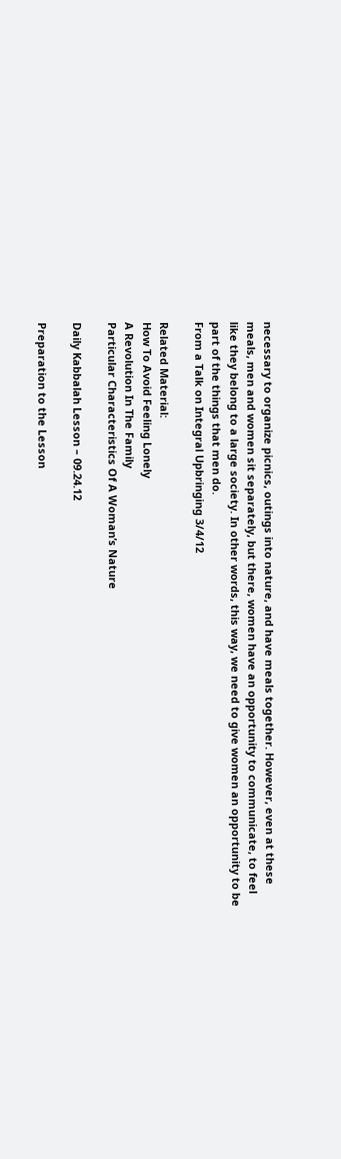necessary to organize picnics, outings into nature, and have meals together. However, even at these meals, men and women sit separately, but there, women have an opportunity to communicate, to feel like they belong to a large society. In other words, this way, we need to give women an opportunity to be part of the things that men do.
From a Talk on Integral Upbringing 3/4/12

Related Material:
How To Avoid Feeling Lonely
A Revolution In The Family
Particular Characteristics Of A Woman’s Nature

Daily Kabbalah Lesson – 09.24.12

Preparation to the Lesson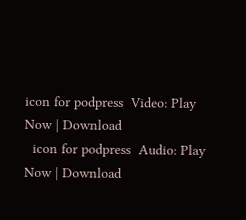icon for podpress  Video: Play Now | Download
  icon for podpress  Audio: Play Now | Download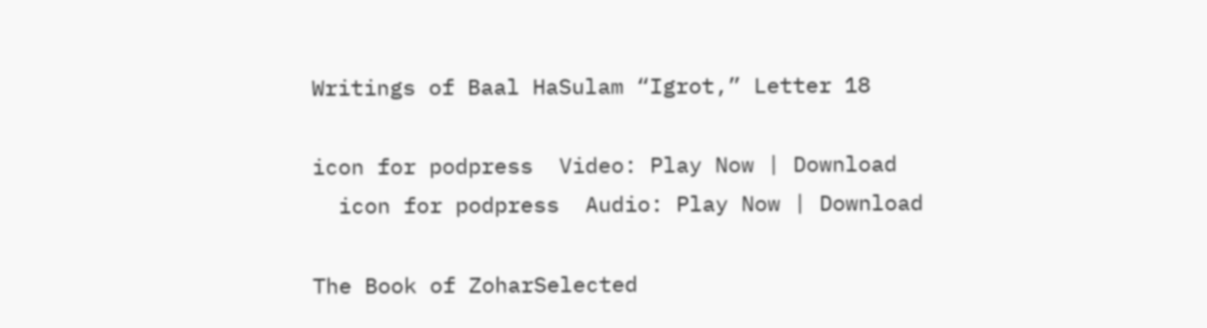Writings of Baal HaSulam “Igrot,” Letter 18

icon for podpress  Video: Play Now | Download
  icon for podpress  Audio: Play Now | Download

The Book of ZoharSelected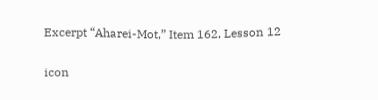Excerpt “Aharei-Mot,” Item 162, Lesson 12

icon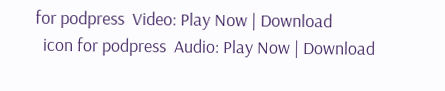for podpress  Video: Play Now | Download
  icon for podpress  Audio: Play Now | Download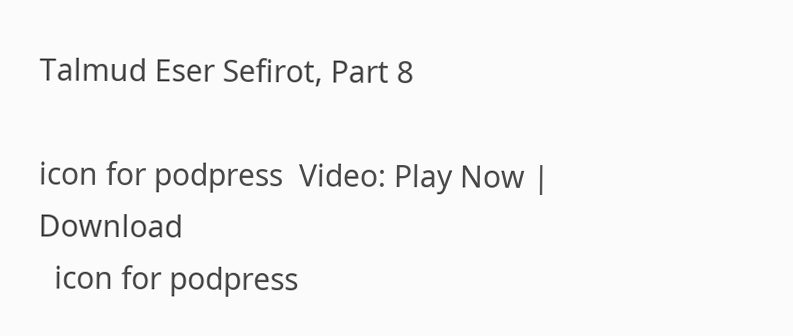Talmud Eser Sefirot, Part 8

icon for podpress  Video: Play Now | Download
  icon for podpress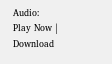Audio: Play Now | Download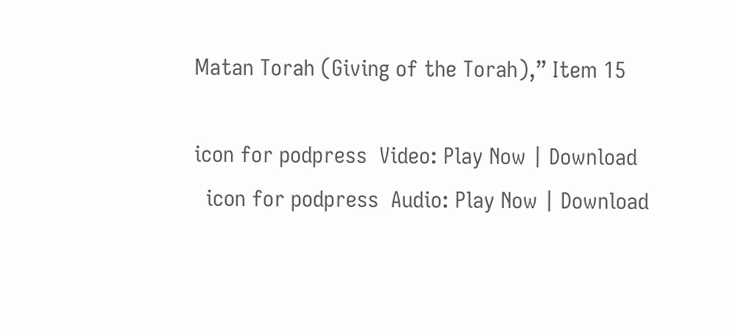Matan Torah (Giving of the Torah),” Item 15

icon for podpress  Video: Play Now | Download
  icon for podpress  Audio: Play Now | Download